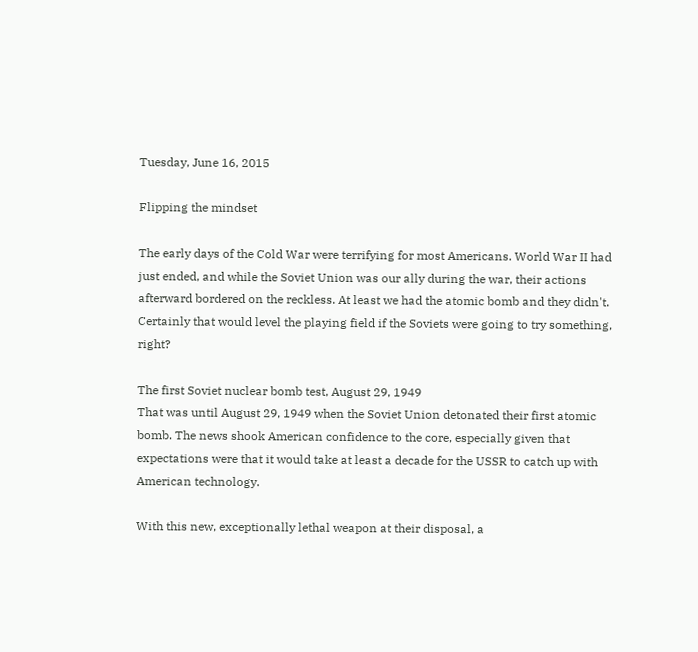Tuesday, June 16, 2015

Flipping the mindset

The early days of the Cold War were terrifying for most Americans. World War II had just ended, and while the Soviet Union was our ally during the war, their actions afterward bordered on the reckless. At least we had the atomic bomb and they didn't. Certainly that would level the playing field if the Soviets were going to try something, right?

The first Soviet nuclear bomb test, August 29, 1949
That was until August 29, 1949 when the Soviet Union detonated their first atomic bomb. The news shook American confidence to the core, especially given that expectations were that it would take at least a decade for the USSR to catch up with American technology.

With this new, exceptionally lethal weapon at their disposal, a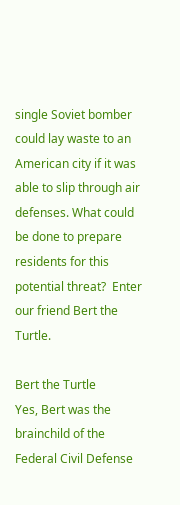single Soviet bomber could lay waste to an American city if it was able to slip through air defenses. What could be done to prepare residents for this potential threat?  Enter our friend Bert the Turtle.

Bert the Turtle
Yes, Bert was the brainchild of the Federal Civil Defense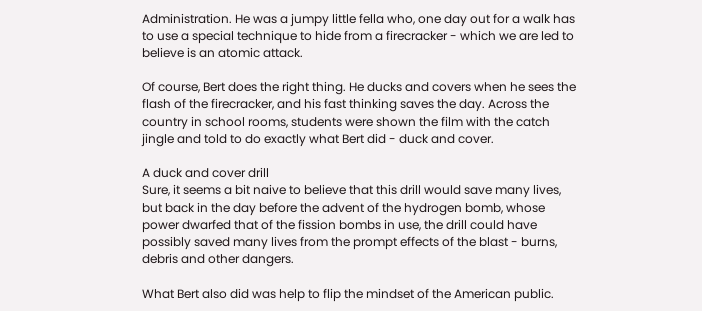Administration. He was a jumpy little fella who, one day out for a walk has to use a special technique to hide from a firecracker - which we are led to believe is an atomic attack.

Of course, Bert does the right thing. He ducks and covers when he sees the flash of the firecracker, and his fast thinking saves the day. Across the country in school rooms, students were shown the film with the catch jingle and told to do exactly what Bert did - duck and cover.

A duck and cover drill
Sure, it seems a bit naive to believe that this drill would save many lives, but back in the day before the advent of the hydrogen bomb, whose power dwarfed that of the fission bombs in use, the drill could have possibly saved many lives from the prompt effects of the blast - burns, debris and other dangers.

What Bert also did was help to flip the mindset of the American public.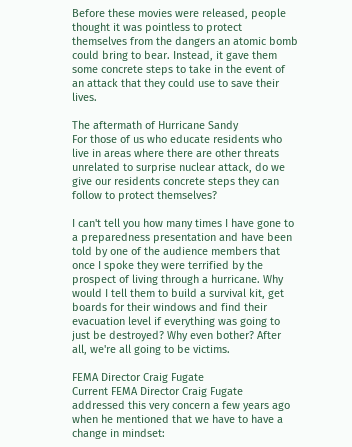Before these movies were released, people thought it was pointless to protect themselves from the dangers an atomic bomb could bring to bear. Instead, it gave them some concrete steps to take in the event of an attack that they could use to save their lives.

The aftermath of Hurricane Sandy
For those of us who educate residents who live in areas where there are other threats unrelated to surprise nuclear attack, do we give our residents concrete steps they can follow to protect themselves?

I can't tell you how many times I have gone to a preparedness presentation and have been told by one of the audience members that once I spoke they were terrified by the prospect of living through a hurricane. Why would I tell them to build a survival kit, get boards for their windows and find their evacuation level if everything was going to just be destroyed? Why even bother? After all, we're all going to be victims.

FEMA Director Craig Fugate
Current FEMA Director Craig Fugate addressed this very concern a few years ago when he mentioned that we have to have a change in mindset: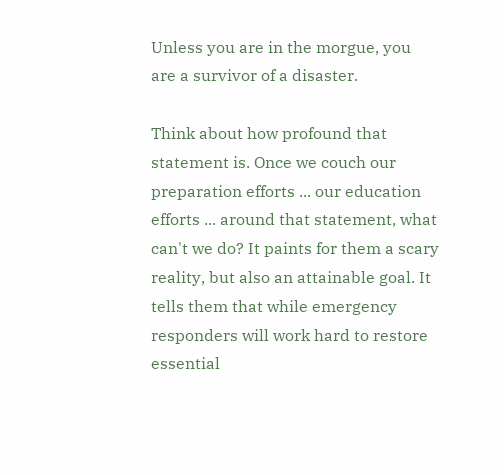Unless you are in the morgue, you are a survivor of a disaster.

Think about how profound that statement is. Once we couch our preparation efforts ... our education efforts ... around that statement, what can't we do? It paints for them a scary reality, but also an attainable goal. It tells them that while emergency responders will work hard to restore essential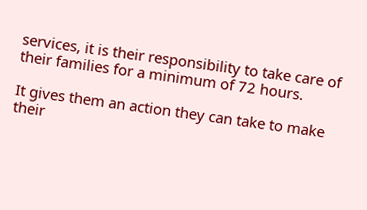services, it is their responsibility to take care of their families for a minimum of 72 hours.

It gives them an action they can take to make their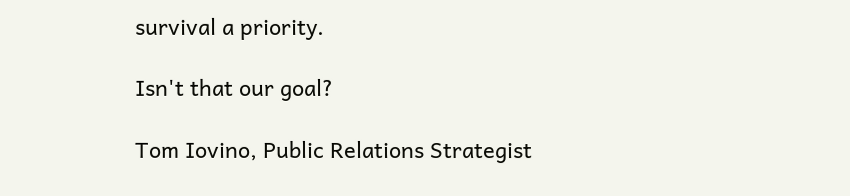survival a priority.

Isn't that our goal?

Tom Iovino, Public Relations Strategist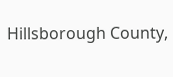Hillsborough County,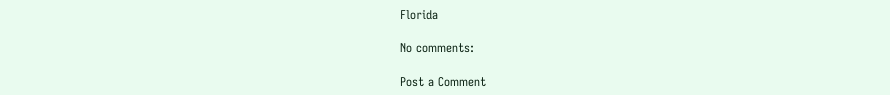Florida

No comments:

Post a Comment